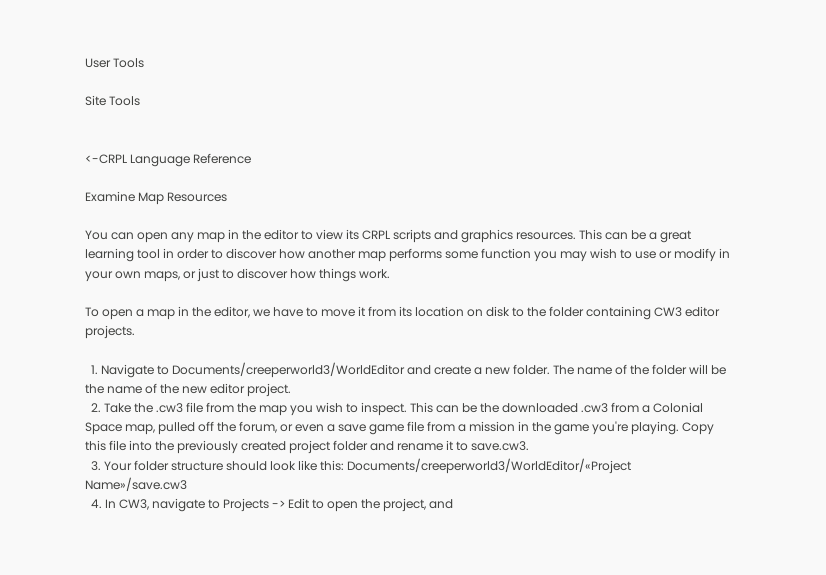User Tools

Site Tools


<-CRPL Language Reference

Examine Map Resources

You can open any map in the editor to view its CRPL scripts and graphics resources. This can be a great learning tool in order to discover how another map performs some function you may wish to use or modify in your own maps, or just to discover how things work.

To open a map in the editor, we have to move it from its location on disk to the folder containing CW3 editor projects.

  1. Navigate to Documents/creeperworld3/WorldEditor and create a new folder. The name of the folder will be the name of the new editor project.
  2. Take the .cw3 file from the map you wish to inspect. This can be the downloaded .cw3 from a Colonial Space map, pulled off the forum, or even a save game file from a mission in the game you're playing. Copy this file into the previously created project folder and rename it to save.cw3.
  3. Your folder structure should look like this: Documents/creeperworld3/WorldEditor/«Project Name»/save.cw3
  4. In CW3, navigate to Projects -> Edit to open the project, and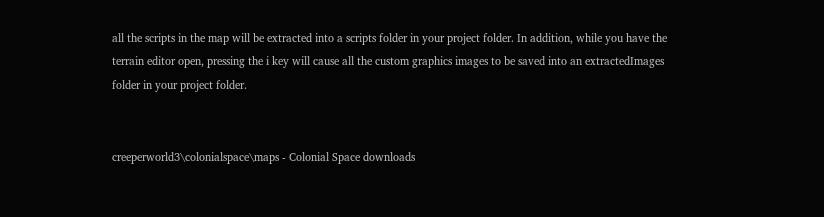all the scripts in the map will be extracted into a scripts folder in your project folder. In addition, while you have the terrain editor open, pressing the i key will cause all the custom graphics images to be saved into an extractedImages folder in your project folder.


creeperworld3\colonialspace\maps - Colonial Space downloads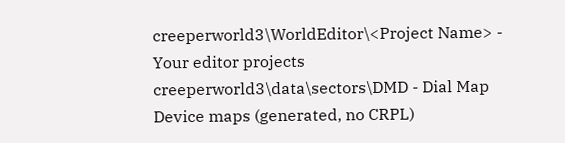creeperworld3\WorldEditor\<Project Name> - Your editor projects
creeperworld3\data\sectors\DMD - Dial Map Device maps (generated, no CRPL)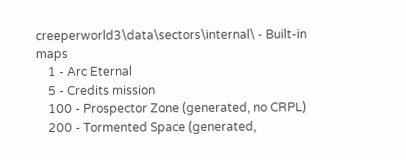creeperworld3\data\sectors\internal\ - Built-in maps
    1 - Arc Eternal
    5 - Credits mission
    100 - Prospector Zone (generated, no CRPL)
    200 - Tormented Space (generated,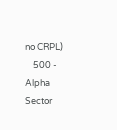no CRPL)
    500 - Alpha Sector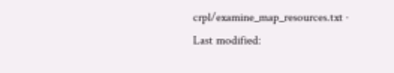crpl/examine_map_resources.txt · Last modified: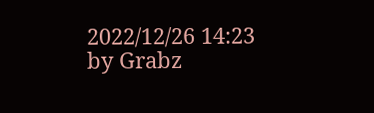2022/12/26 14:23 by Grabz